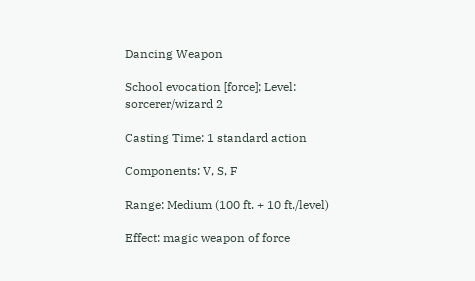Dancing Weapon

School evocation [force]; Level: sorcerer/wizard 2

Casting Time: 1 standard action

Components: V, S, F

Range: Medium (100 ft. + 10 ft./level)

Effect: magic weapon of force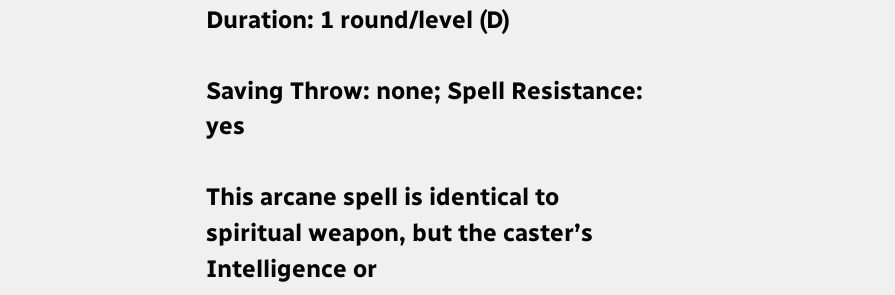Duration: 1 round/level (D)

Saving Throw: none; Spell Resistance: yes

This arcane spell is identical to spiritual weapon, but the caster’s Intelligence or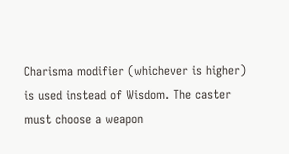Charisma modifier (whichever is higher) is used instead of Wisdom. The caster must choose a weapon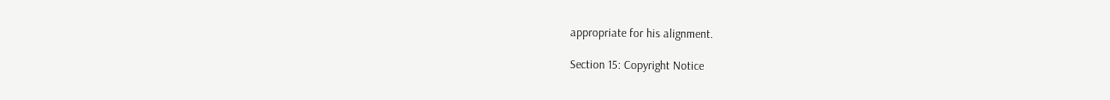appropriate for his alignment.

Section 15: Copyright Notice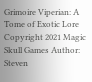Grimoire Viperian: A Tome of Exotic Lore Copyright 2021 Magic Skull Games Author: Steven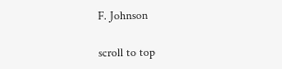F. Johnson

scroll to top